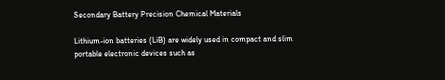Secondary Battery Precision Chemical Materials

Lithium-ion batteries (LiB) are widely used in compact and slim portable electronic devices such as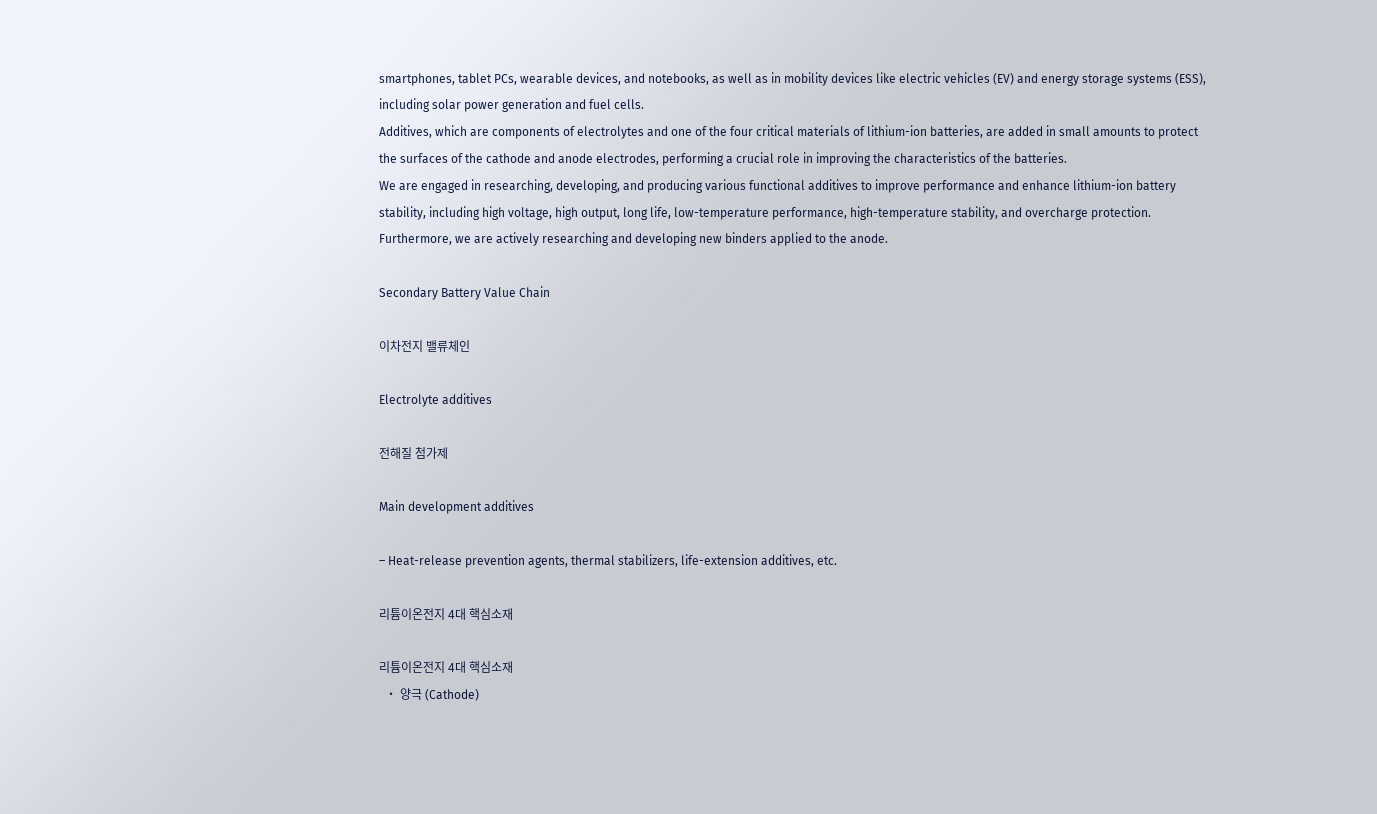smartphones, tablet PCs, wearable devices, and notebooks, as well as in mobility devices like electric vehicles (EV) and energy storage systems (ESS), including solar power generation and fuel cells.
Additives, which are components of electrolytes and one of the four critical materials of lithium-ion batteries, are added in small amounts to protect the surfaces of the cathode and anode electrodes, performing a crucial role in improving the characteristics of the batteries.
We are engaged in researching, developing, and producing various functional additives to improve performance and enhance lithium-ion battery stability, including high voltage, high output, long life, low-temperature performance, high-temperature stability, and overcharge protection. Furthermore, we are actively researching and developing new binders applied to the anode.

Secondary Battery Value Chain

이차전지 밸류체인

Electrolyte additives

전해질 첨가제

Main development additives

– Heat-release prevention agents, thermal stabilizers, life-extension additives, etc.

리튬이온전지 4대 핵심소재

리튬이온전지 4대 핵심소재
  • 양극 (Cathode)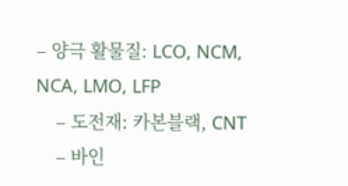– 양극 활물질: LCO, NCM, NCA, LMO, LFP
    – 도전재: 카본블랙, CNT
    – 바인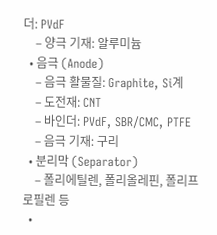더: PVdF
    – 양극 기재: 알루미늄
  • 음극 (Anode)
    – 음극 활물질: Graphite, Si계
    – 도전재: CNT
    – 바인더: PVdF, SBR/CMC, PTFE
    – 음극 기재: 구리
  • 분리막 (Separator)
    – 폴리에틸렌, 폴리올레핀, 폴리프로필렌 등
  •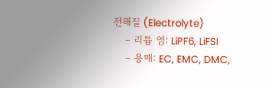전해질 (Electrolyte)
    – 리튬 염: LiPF6, LiFSI
    – 용매: EC, EMC, DMC,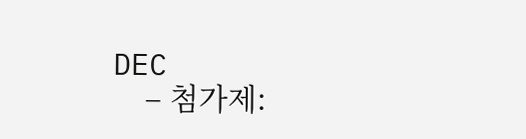DEC
    – 첨가제: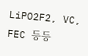LiPO2F2, VC, FEC 등등